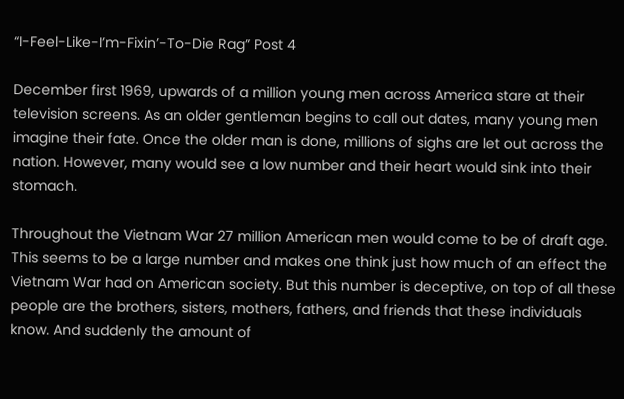“I-Feel-Like-I’m-Fixin’-To-Die Rag” Post 4

December first 1969, upwards of a million young men across America stare at their television screens. As an older gentleman begins to call out dates, many young men imagine their fate. Once the older man is done, millions of sighs are let out across the nation. However, many would see a low number and their heart would sink into their stomach.

Throughout the Vietnam War 27 million American men would come to be of draft age. This seems to be a large number and makes one think just how much of an effect the Vietnam War had on American society. But this number is deceptive, on top of all these people are the brothers, sisters, mothers, fathers, and friends that these individuals know. And suddenly the amount of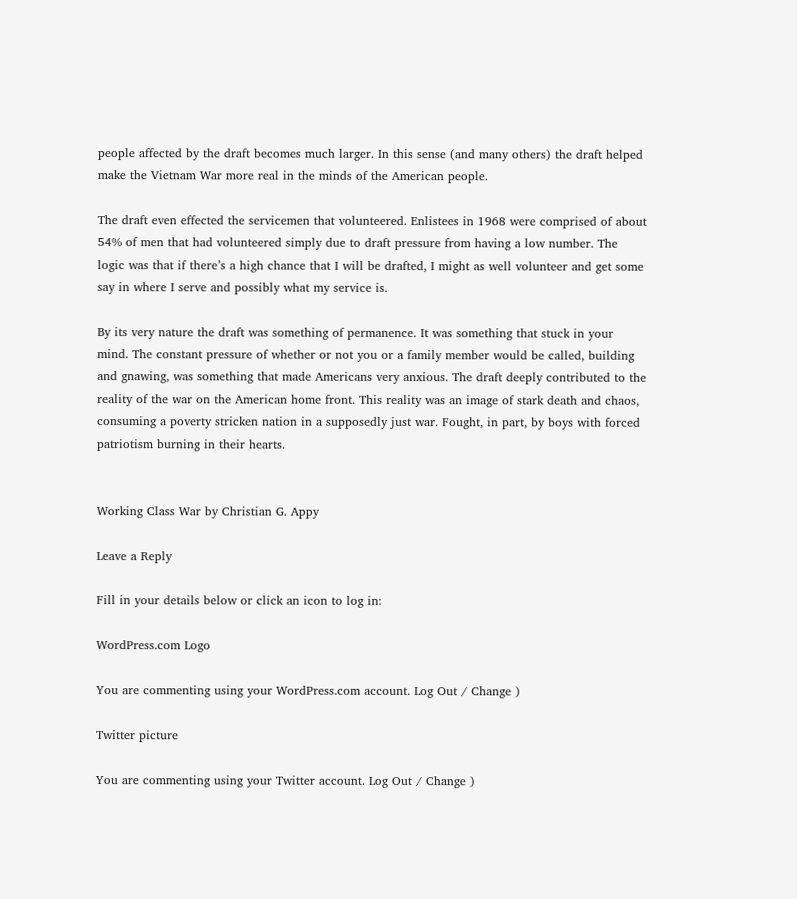people affected by the draft becomes much larger. In this sense (and many others) the draft helped make the Vietnam War more real in the minds of the American people.

The draft even effected the servicemen that volunteered. Enlistees in 1968 were comprised of about 54% of men that had volunteered simply due to draft pressure from having a low number. The logic was that if there’s a high chance that I will be drafted, I might as well volunteer and get some say in where I serve and possibly what my service is.

By its very nature the draft was something of permanence. It was something that stuck in your mind. The constant pressure of whether or not you or a family member would be called, building and gnawing, was something that made Americans very anxious. The draft deeply contributed to the reality of the war on the American home front. This reality was an image of stark death and chaos, consuming a poverty stricken nation in a supposedly just war. Fought, in part, by boys with forced patriotism burning in their hearts.


Working Class War by Christian G. Appy

Leave a Reply

Fill in your details below or click an icon to log in:

WordPress.com Logo

You are commenting using your WordPress.com account. Log Out / Change )

Twitter picture

You are commenting using your Twitter account. Log Out / Change )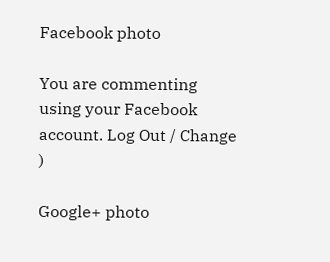Facebook photo

You are commenting using your Facebook account. Log Out / Change )

Google+ photo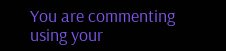You are commenting using your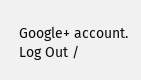Google+ account. Log Out /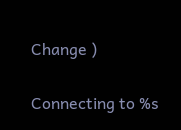Change )

Connecting to %s